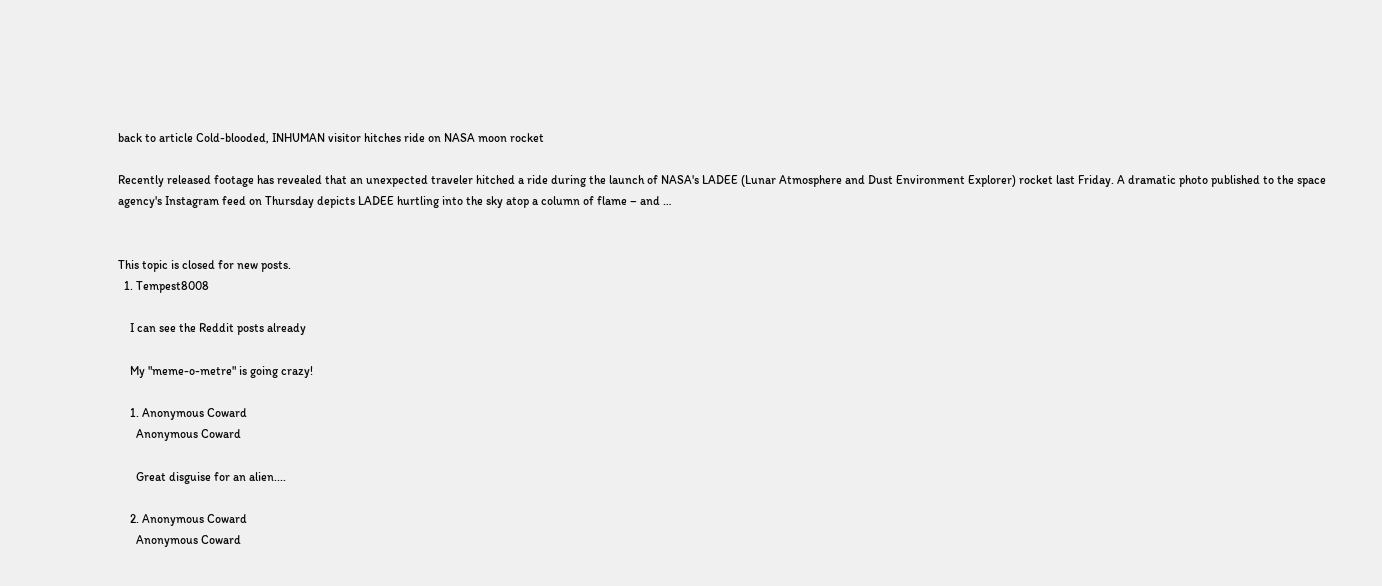back to article Cold-blooded, INHUMAN visitor hitches ride on NASA moon rocket

Recently released footage has revealed that an unexpected traveler hitched a ride during the launch of NASA's LADEE (Lunar Atmosphere and Dust Environment Explorer) rocket last Friday. A dramatic photo published to the space agency's Instagram feed on Thursday depicts LADEE hurtling into the sky atop a column of flame – and …


This topic is closed for new posts.
  1. Tempest8008

    I can see the Reddit posts already

    My "meme-o-metre" is going crazy!

    1. Anonymous Coward
      Anonymous Coward

      Great disguise for an alien....

    2. Anonymous Coward
      Anonymous Coward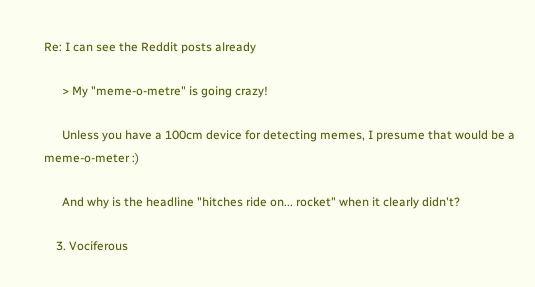Re: I can see the Reddit posts already

      > My "meme-o-metre" is going crazy!

      Unless you have a 100cm device for detecting memes, I presume that would be a meme-o-meter :)

      And why is the headline "hitches ride on... rocket" when it clearly didn't?

    3. Vociferous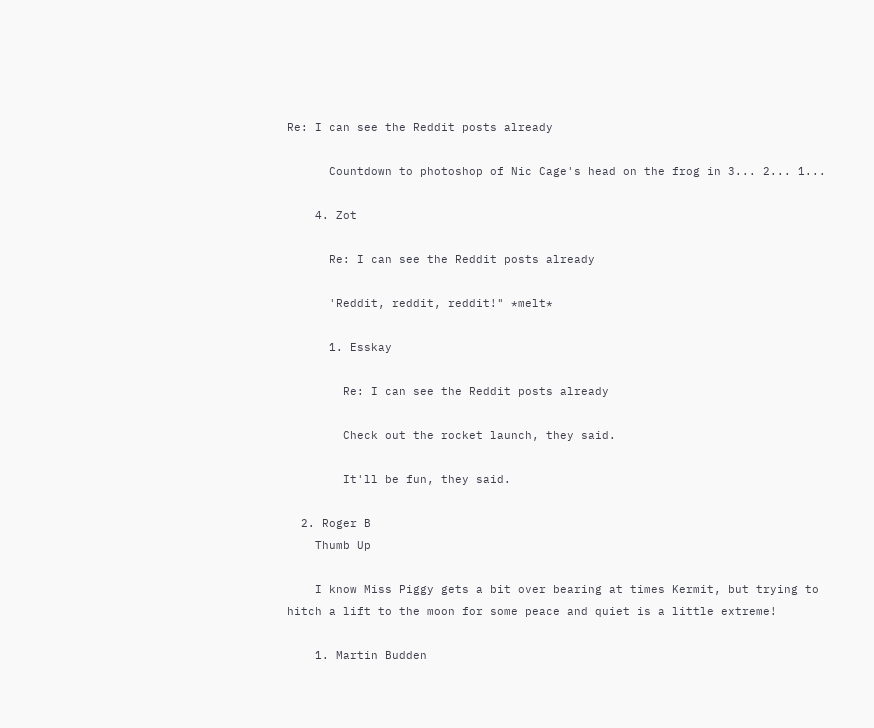Re: I can see the Reddit posts already

      Countdown to photoshop of Nic Cage's head on the frog in 3... 2... 1...

    4. Zot

      Re: I can see the Reddit posts already

      'Reddit, reddit, reddit!" *melt*

      1. Esskay

        Re: I can see the Reddit posts already

        Check out the rocket launch, they said.

        It'll be fun, they said.

  2. Roger B
    Thumb Up

    I know Miss Piggy gets a bit over bearing at times Kermit, but trying to hitch a lift to the moon for some peace and quiet is a little extreme!

    1. Martin Budden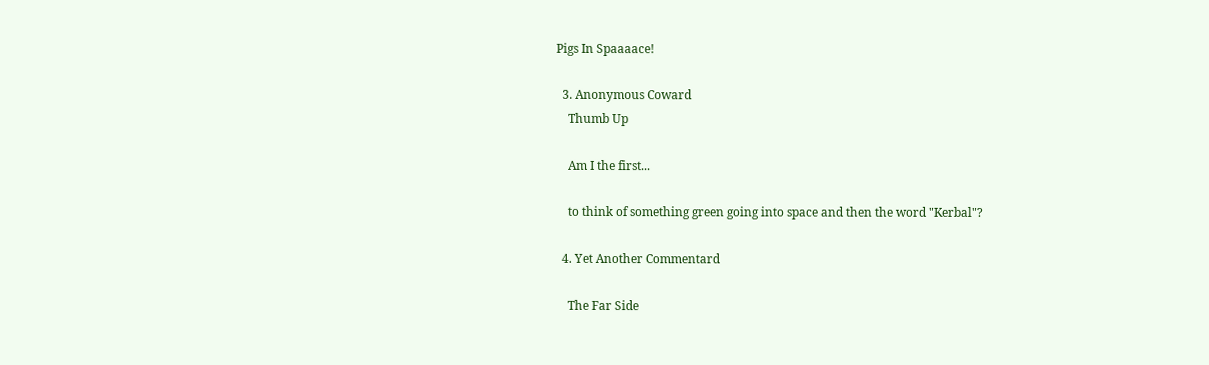Pigs In Spaaaace!

  3. Anonymous Coward
    Thumb Up

    Am I the first...

    to think of something green going into space and then the word "Kerbal"?

  4. Yet Another Commentard

    The Far Side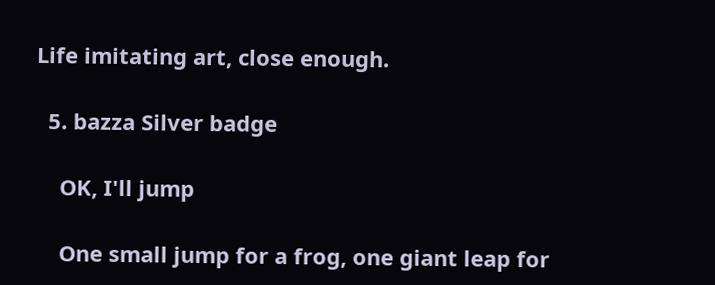Life imitating art, close enough.

  5. bazza Silver badge

    OK, I'll jump

    One small jump for a frog, one giant leap for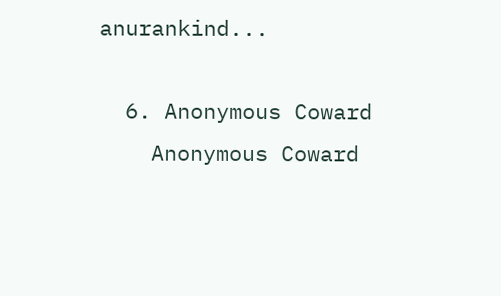anurankind...

  6. Anonymous Coward
    Anonymous Coward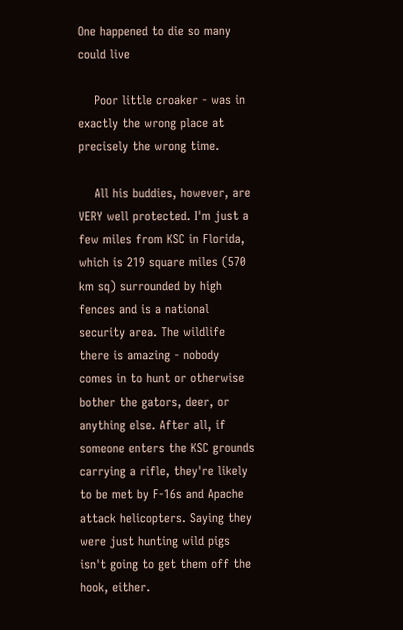One happened to die so many could live

    Poor little croaker - was in exactly the wrong place at precisely the wrong time.

    All his buddies, however, are VERY well protected. I'm just a few miles from KSC in Florida, which is 219 square miles (570 km sq) surrounded by high fences and is a national security area. The wildlife there is amazing - nobody comes in to hunt or otherwise bother the gators, deer, or anything else. After all, if someone enters the KSC grounds carrying a rifle, they're likely to be met by F-16s and Apache attack helicopters. Saying they were just hunting wild pigs isn't going to get them off the hook, either.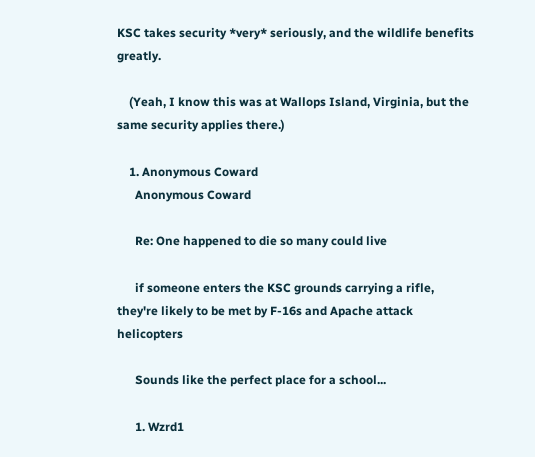KSC takes security *very* seriously, and the wildlife benefits greatly.

    (Yeah, I know this was at Wallops Island, Virginia, but the same security applies there.)

    1. Anonymous Coward
      Anonymous Coward

      Re: One happened to die so many could live

      if someone enters the KSC grounds carrying a rifle, they're likely to be met by F-16s and Apache attack helicopters

      Sounds like the perfect place for a school...

      1. Wzrd1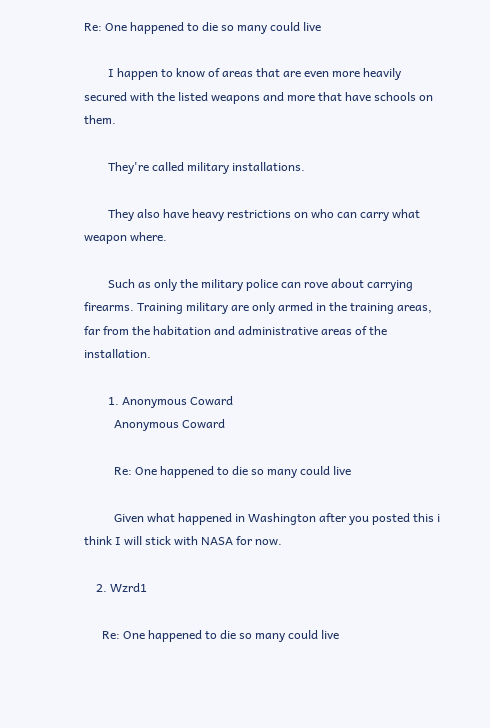Re: One happened to die so many could live

        I happen to know of areas that are even more heavily secured with the listed weapons and more that have schools on them.

        They're called military installations.

        They also have heavy restrictions on who can carry what weapon where.

        Such as only the military police can rove about carrying firearms. Training military are only armed in the training areas, far from the habitation and administrative areas of the installation.

        1. Anonymous Coward
          Anonymous Coward

          Re: One happened to die so many could live

          Given what happened in Washington after you posted this i think I will stick with NASA for now.

    2. Wzrd1

      Re: One happened to die so many could live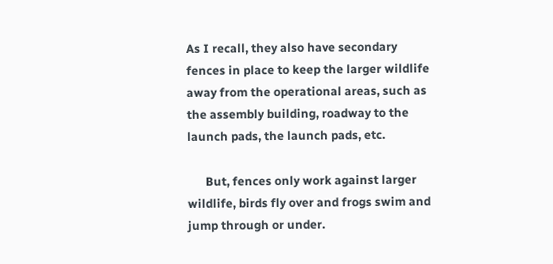As I recall, they also have secondary fences in place to keep the larger wildlife away from the operational areas, such as the assembly building, roadway to the launch pads, the launch pads, etc.

      But, fences only work against larger wildlife, birds fly over and frogs swim and jump through or under.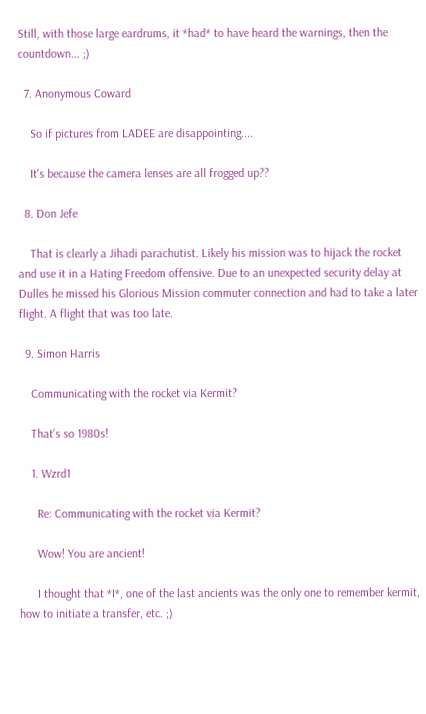Still, with those large eardrums, it *had* to have heard the warnings, then the countdown... ;)

  7. Anonymous Coward

    So if pictures from LADEE are disappointing....

    It's because the camera lenses are all frogged up??

  8. Don Jefe

    That is clearly a Jihadi parachutist. Likely his mission was to hijack the rocket and use it in a Hating Freedom offensive. Due to an unexpected security delay at Dulles he missed his Glorious Mission commuter connection and had to take a later flight. A flight that was too late.

  9. Simon Harris

    Communicating with the rocket via Kermit?

    That's so 1980s!

    1. Wzrd1

      Re: Communicating with the rocket via Kermit?

      Wow! You are ancient!

      I thought that *I*, one of the last ancients was the only one to remember kermit, how to initiate a transfer, etc. ;)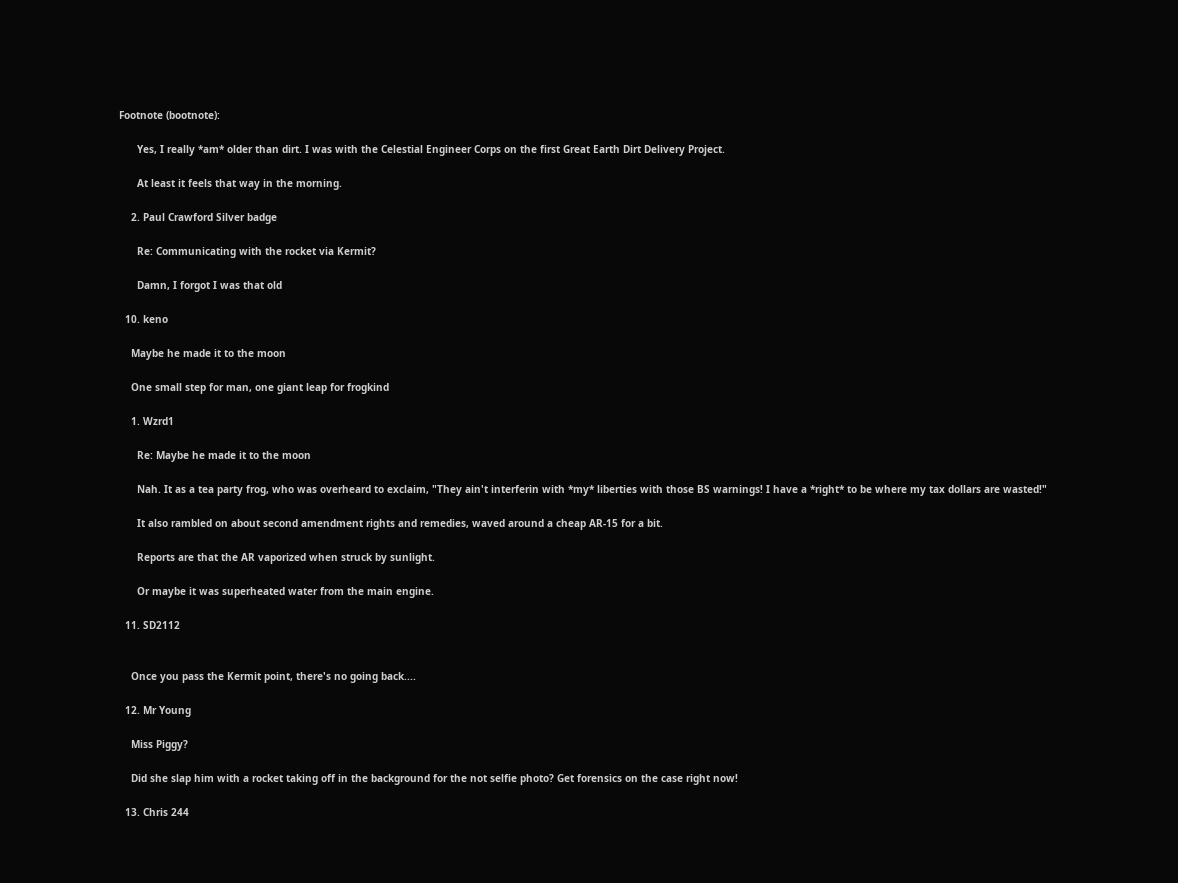Footnote (bootnote):

      Yes, I really *am* older than dirt. I was with the Celestial Engineer Corps on the first Great Earth Dirt Delivery Project.

      At least it feels that way in the morning.

    2. Paul Crawford Silver badge

      Re: Communicating with the rocket via Kermit?

      Damn, I forgot I was that old

  10. keno

    Maybe he made it to the moon

    One small step for man, one giant leap for frogkind

    1. Wzrd1

      Re: Maybe he made it to the moon

      Nah. It as a tea party frog, who was overheard to exclaim, "They ain't interferin with *my* liberties with those BS warnings! I have a *right* to be where my tax dollars are wasted!"

      It also rambled on about second amendment rights and remedies, waved around a cheap AR-15 for a bit.

      Reports are that the AR vaporized when struck by sunlight.

      Or maybe it was superheated water from the main engine.

  11. SD2112


    Once you pass the Kermit point, there's no going back....

  12. Mr Young

    Miss Piggy?

    Did she slap him with a rocket taking off in the background for the not selfie photo? Get forensics on the case right now!

  13. Chris 244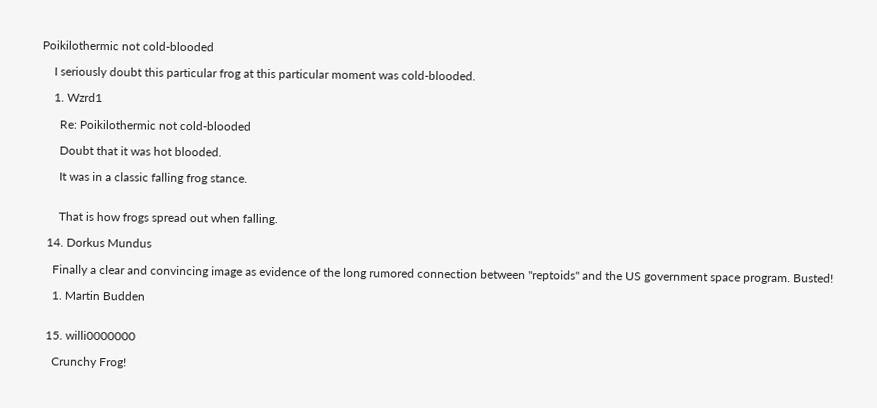Poikilothermic not cold-blooded

    I seriously doubt this particular frog at this particular moment was cold-blooded.

    1. Wzrd1

      Re: Poikilothermic not cold-blooded

      Doubt that it was hot blooded.

      It was in a classic falling frog stance.


      That is how frogs spread out when falling.

  14. Dorkus Mundus

    Finally a clear and convincing image as evidence of the long rumored connection between "reptoids" and the US government space program. Busted!

    1. Martin Budden


  15. willi0000000

    Crunchy Frog!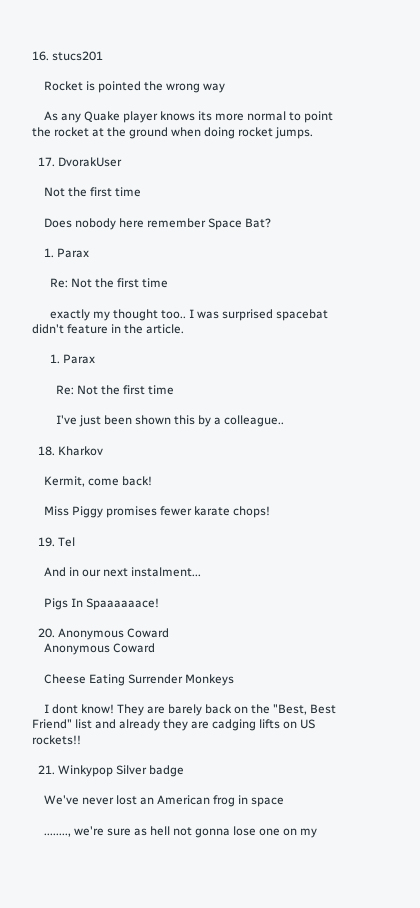16. stucs201

    Rocket is pointed the wrong way

    As any Quake player knows its more normal to point the rocket at the ground when doing rocket jumps.

  17. DvorakUser

    Not the first time

    Does nobody here remember Space Bat?

    1. Parax

      Re: Not the first time

      exactly my thought too.. I was surprised spacebat didn't feature in the article.

      1. Parax

        Re: Not the first time

        I've just been shown this by a colleague..

  18. Kharkov

    Kermit, come back!

    Miss Piggy promises fewer karate chops!

  19. Tel

    And in our next instalment...

    Pigs In Spaaaaaace!

  20. Anonymous Coward
    Anonymous Coward

    Cheese Eating Surrender Monkeys

    I dont know! They are barely back on the "Best, Best Friend" list and already they are cadging lifts on US rockets!!

  21. Winkypop Silver badge

    We've never lost an American frog in space

    ........, we're sure as hell not gonna lose one on my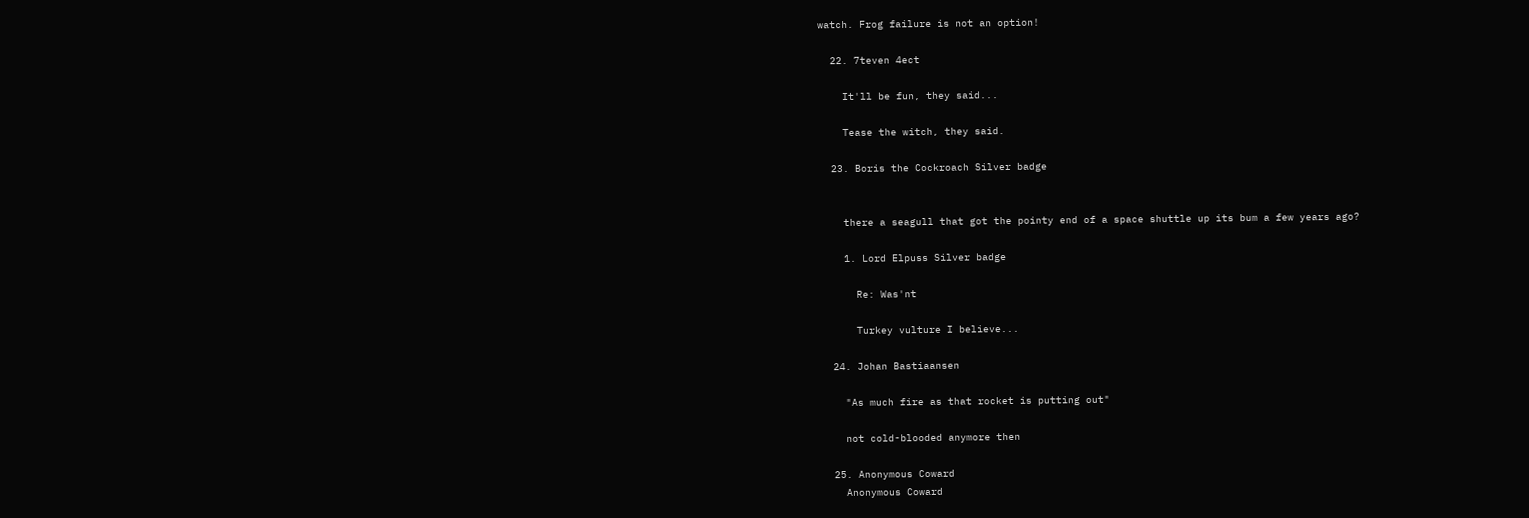watch. Frog failure is not an option!

  22. 7teven 4ect

    It'll be fun, they said...

    Tease the witch, they said.

  23. Boris the Cockroach Silver badge


    there a seagull that got the pointy end of a space shuttle up its bum a few years ago?

    1. Lord Elpuss Silver badge

      Re: Was'nt

      Turkey vulture I believe...

  24. Johan Bastiaansen

    "As much fire as that rocket is putting out"

    not cold-blooded anymore then

  25. Anonymous Coward
    Anonymous Coward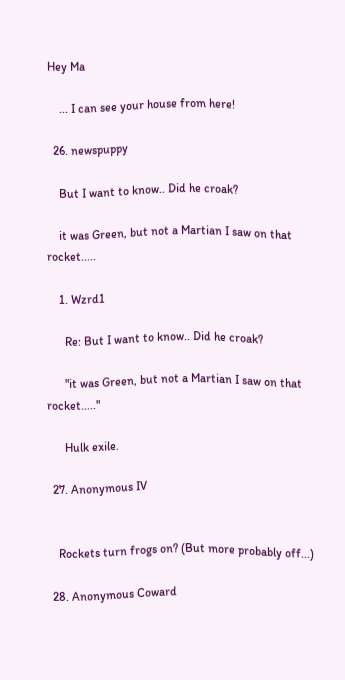Hey Ma

    ... I can see your house from here!

  26. newspuppy

    But I want to know.. Did he croak?

    it was Green, but not a Martian I saw on that rocket.....

    1. Wzrd1

      Re: But I want to know.. Did he croak?

      "it was Green, but not a Martian I saw on that rocket....."

      Hulk exile.

  27. Anonymous IV


    Rockets turn frogs on? (But more probably off...)

  28. Anonymous Coward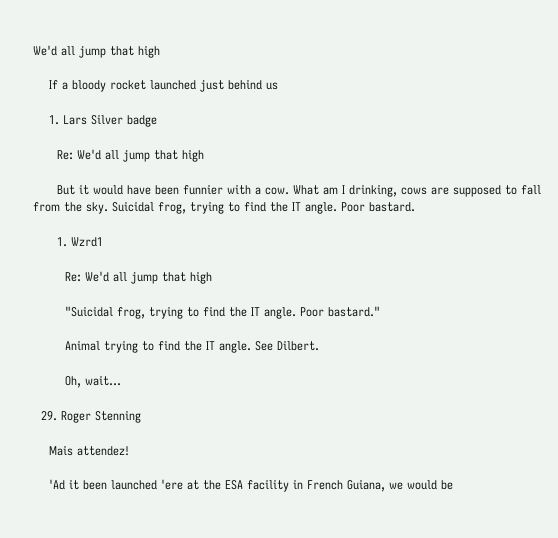We'd all jump that high

    If a bloody rocket launched just behind us

    1. Lars Silver badge

      Re: We'd all jump that high

      But it would have been funnier with a cow. What am I drinking, cows are supposed to fall from the sky. Suicidal frog, trying to find the IT angle. Poor bastard.

      1. Wzrd1

        Re: We'd all jump that high

        "Suicidal frog, trying to find the IT angle. Poor bastard."

        Animal trying to find the IT angle. See Dilbert.

        Oh, wait...

  29. Roger Stenning

    Mais attendez!

    'Ad it been launched 'ere at the ESA facility in French Guiana, we would be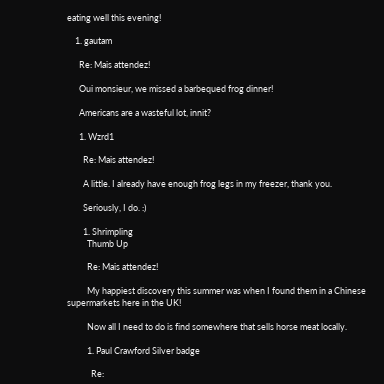eating well this evening!

    1. gautam

      Re: Mais attendez!

      Oui monsieur, we missed a barbequed frog dinner!

      Americans are a wasteful lot, innit?

      1. Wzrd1

        Re: Mais attendez!

        A little. I already have enough frog legs in my freezer, thank you.

        Seriously, I do. :)

        1. Shrimpling
          Thumb Up

          Re: Mais attendez!

          My happiest discovery this summer was when I found them in a Chinese supermarkets here in the UK!

          Now all I need to do is find somewhere that sells horse meat locally.

          1. Paul Crawford Silver badge

            Re: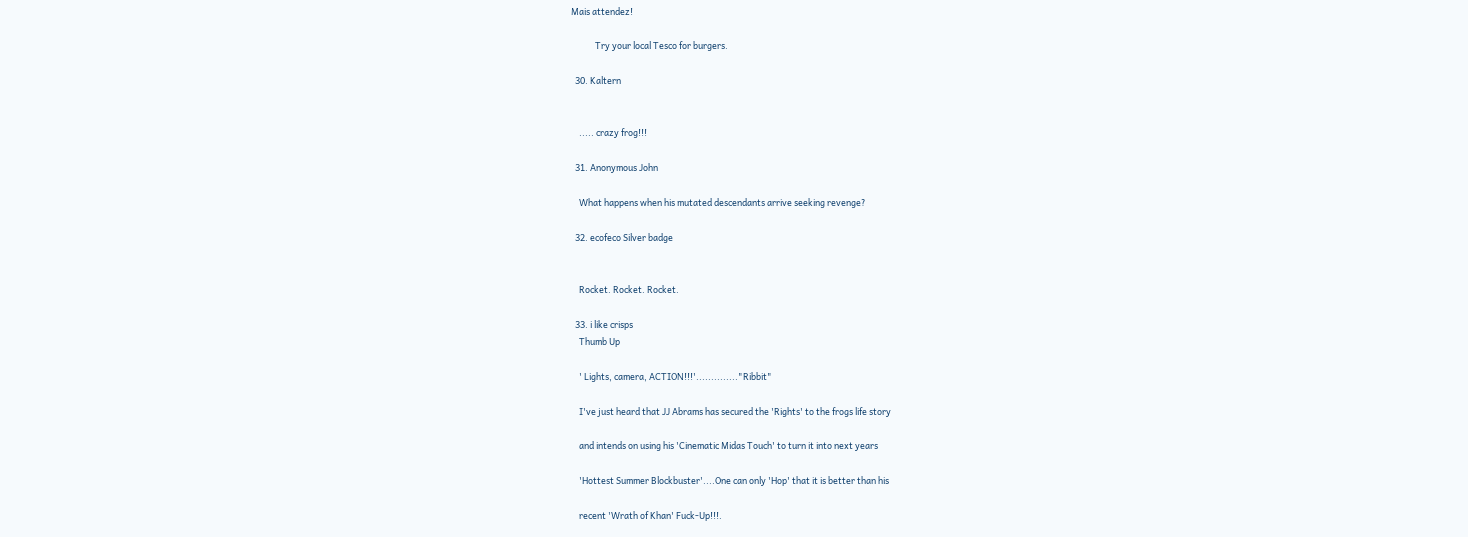Mais attendez!

            Try your local Tesco for burgers.

  30. Kaltern


    ..... crazy frog!!!

  31. Anonymous John

    What happens when his mutated descendants arrive seeking revenge?

  32. ecofeco Silver badge


    Rocket. Rocket. Rocket.

  33. i like crisps
    Thumb Up

    ' Lights, camera, ACTION!!!'.............."Ribbit"

    I've just heard that JJ Abrams has secured the 'Rights' to the frogs life story

    and intends on using his 'Cinematic Midas Touch' to turn it into next years

    'Hottest Summer Blockbuster'....One can only 'Hop' that it is better than his

    recent 'Wrath of Khan' Fuck-Up!!!.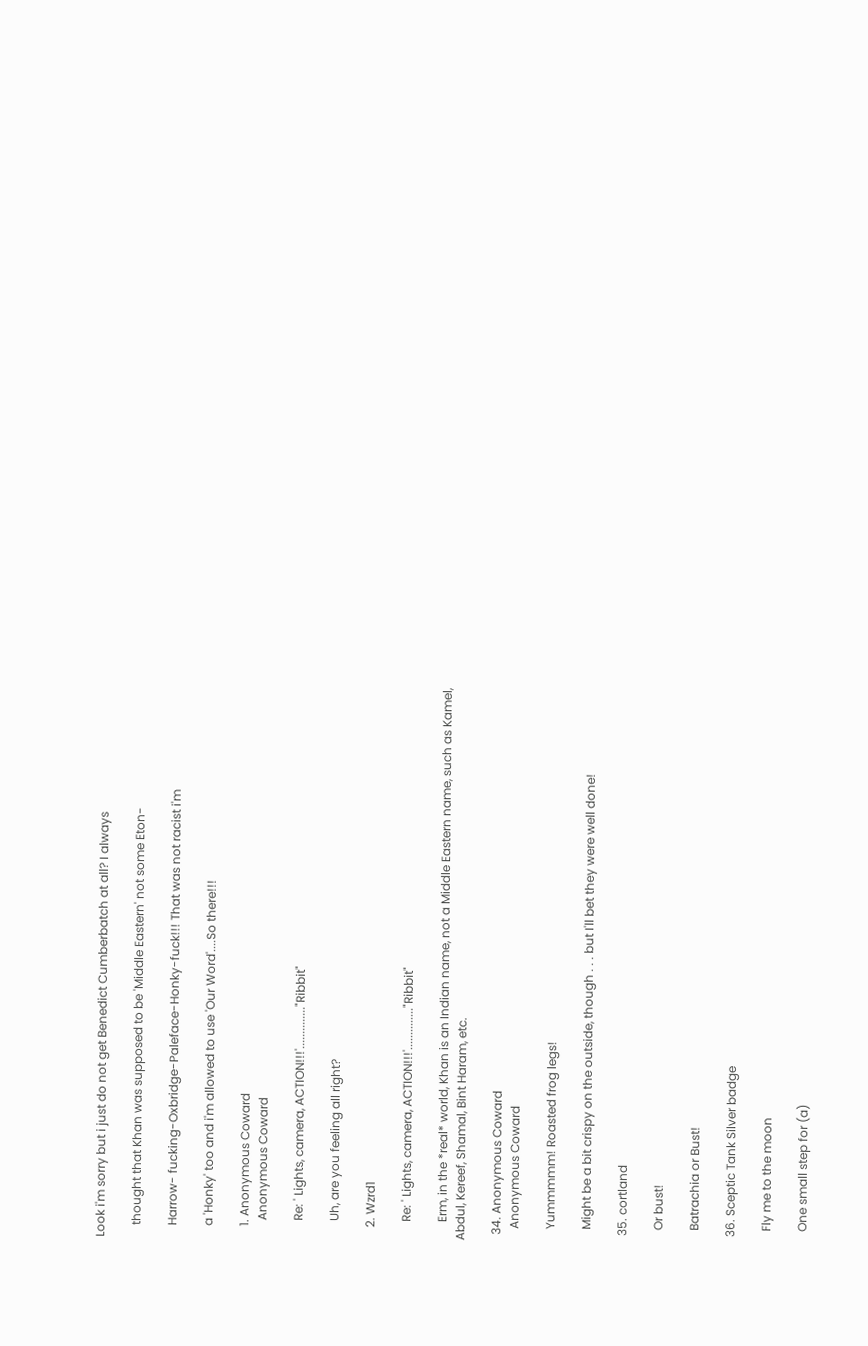Look i'm sorry but i just do not get Benedict Cumberbatch at all? I always

    thought that Khan was supposed to be 'Middle Eastern' not some Eton-

    Harrow- fucking-Oxbridge-Paleface-Honky-fuck!!! That was not racist i'm

    a 'Honky' too and i'm allowed to use 'Our Word'....So there!!!

    1. Anonymous Coward
      Anonymous Coward

      Re: ' Lights, camera, ACTION!!!'.............."Ribbit"

      Uh, are you feeling all right?

    2. Wzrd1

      Re: ' Lights, camera, ACTION!!!'.............."Ribbit"

      Erm, in the *real* world, Khan is an Indian name, not a Middle Eastern name, such as Kamel, Abdul, Kereef, Shamal, Bint Haram, etc.

  34. Anonymous Coward
    Anonymous Coward

    Yummmmm! Roasted frog legs!

    Might be a bit crispy on the outside, though . . . but I'll bet they were well done!

  35. cortland

    Or bust!

    Batrachia or Bust!

  36. Sceptic Tank Silver badge

    Fly me to the moon

    One small step for (a)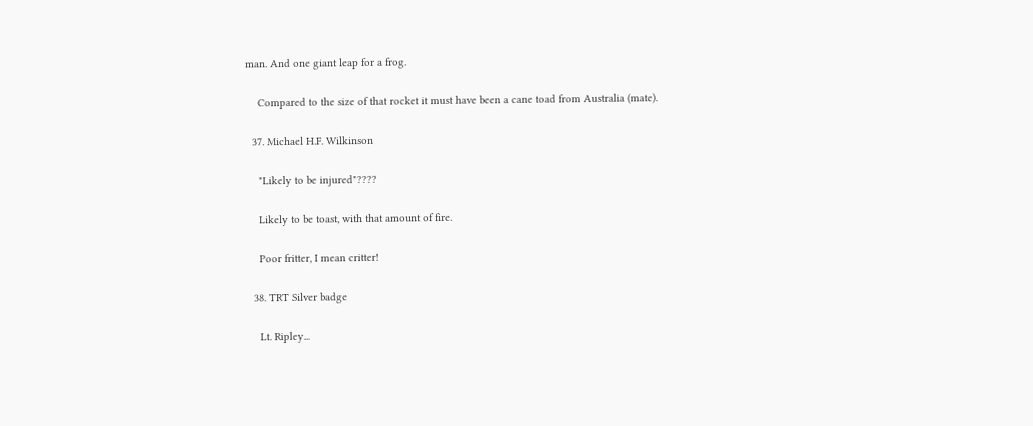man. And one giant leap for a frog.

    Compared to the size of that rocket it must have been a cane toad from Australia (mate).

  37. Michael H.F. Wilkinson

    "Likely to be injured"????

    Likely to be toast, with that amount of fire.

    Poor fritter, I mean critter!

  38. TRT Silver badge

    Lt. Ripley...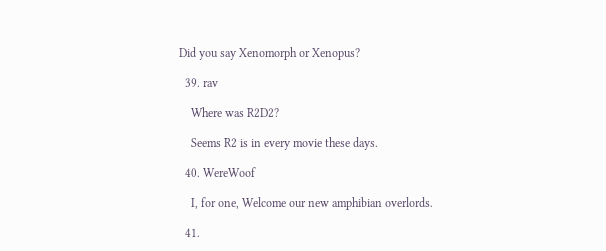Did you say Xenomorph or Xenopus?

  39. rav

    Where was R2D2?

    Seems R2 is in every movie these days.

  40. WereWoof

    I, for one, Welcome our new amphibian overlords.

  41.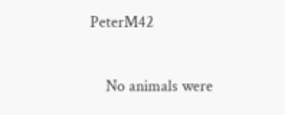PeterM42

    No animals were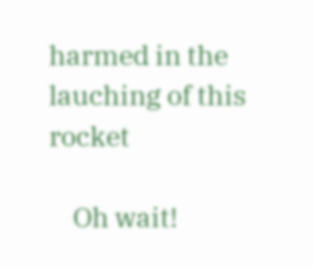harmed in the lauching of this rocket

    Oh wait!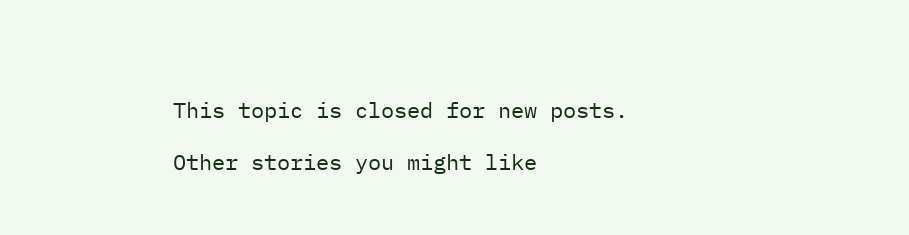This topic is closed for new posts.

Other stories you might like